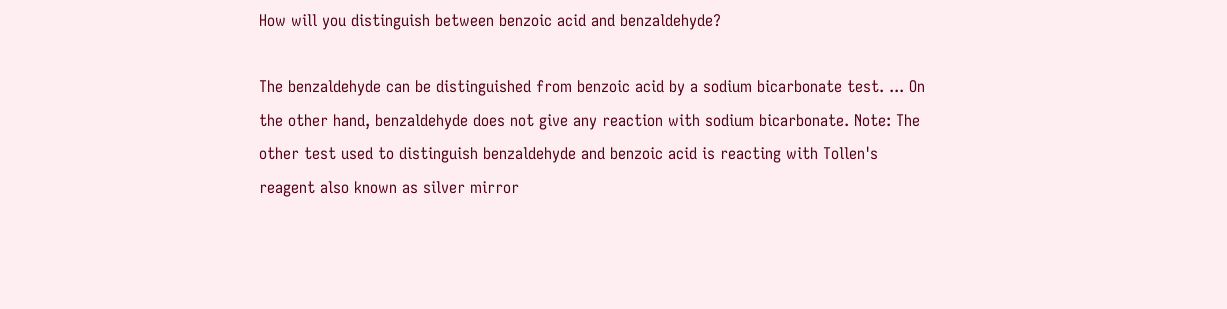How will you distinguish between benzoic acid and benzaldehyde?

The benzaldehyde can be distinguished from benzoic acid by a sodium bicarbonate test. ... On the other hand, benzaldehyde does not give any reaction with sodium bicarbonate. Note: The other test used to distinguish benzaldehyde and benzoic acid is reacting with Tollen's reagent also known as silver mirror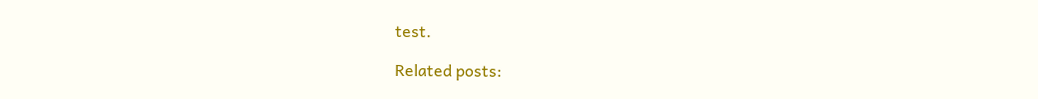test.

Related posts: